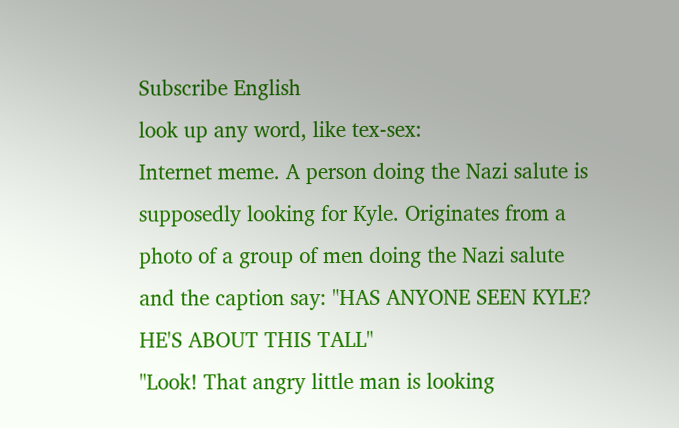Subscribe English
look up any word, like tex-sex:
Internet meme. A person doing the Nazi salute is supposedly looking for Kyle. Originates from a photo of a group of men doing the Nazi salute and the caption say: "HAS ANYONE SEEN KYLE? HE'S ABOUT THIS TALL"
"Look! That angry little man is looking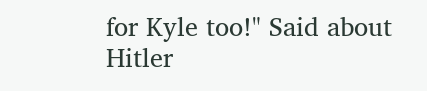for Kyle too!" Said about Hitler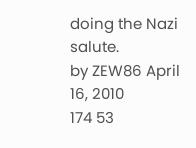doing the Nazi salute.
by ZEW86 April 16, 2010
174 53